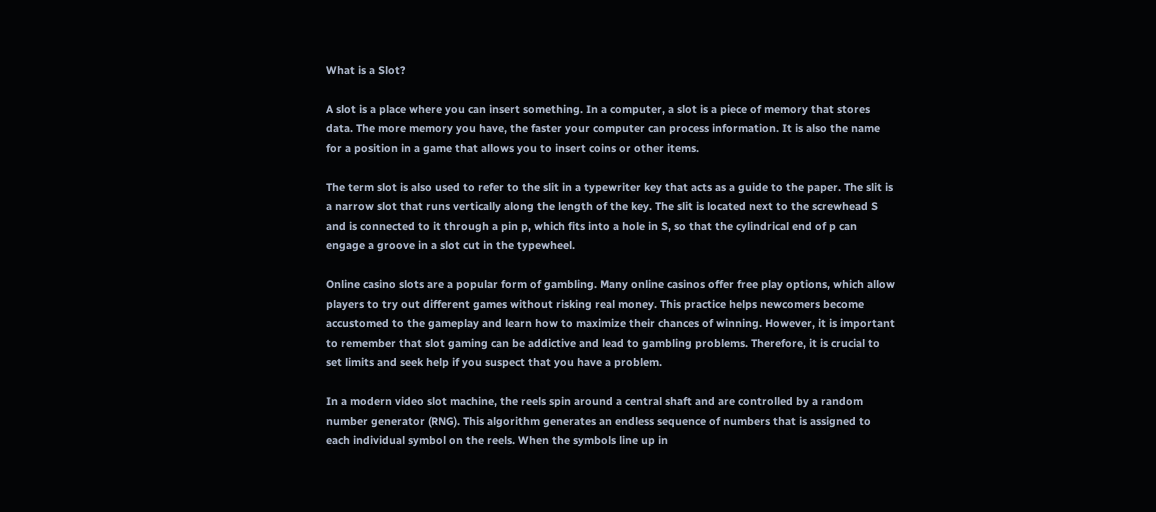What is a Slot?

A slot is a place where you can insert something. In a computer, a slot is a piece of memory that stores data. The more memory you have, the faster your computer can process information. It is also the name for a position in a game that allows you to insert coins or other items.

The term slot is also used to refer to the slit in a typewriter key that acts as a guide to the paper. The slit is a narrow slot that runs vertically along the length of the key. The slit is located next to the screwhead S and is connected to it through a pin p, which fits into a hole in S, so that the cylindrical end of p can engage a groove in a slot cut in the typewheel.

Online casino slots are a popular form of gambling. Many online casinos offer free play options, which allow players to try out different games without risking real money. This practice helps newcomers become accustomed to the gameplay and learn how to maximize their chances of winning. However, it is important to remember that slot gaming can be addictive and lead to gambling problems. Therefore, it is crucial to set limits and seek help if you suspect that you have a problem.

In a modern video slot machine, the reels spin around a central shaft and are controlled by a random number generator (RNG). This algorithm generates an endless sequence of numbers that is assigned to each individual symbol on the reels. When the symbols line up in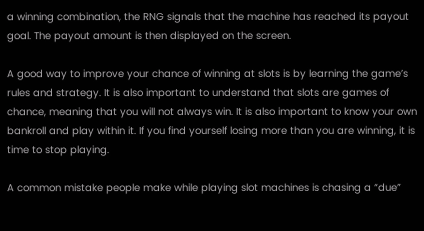a winning combination, the RNG signals that the machine has reached its payout goal. The payout amount is then displayed on the screen.

A good way to improve your chance of winning at slots is by learning the game’s rules and strategy. It is also important to understand that slots are games of chance, meaning that you will not always win. It is also important to know your own bankroll and play within it. If you find yourself losing more than you are winning, it is time to stop playing.

A common mistake people make while playing slot machines is chasing a “due”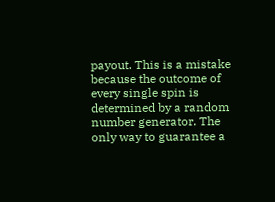payout. This is a mistake because the outcome of every single spin is determined by a random number generator. The only way to guarantee a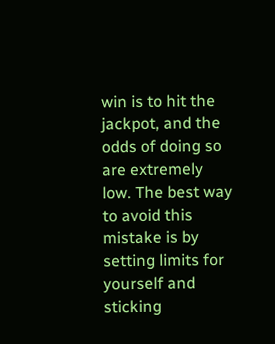win is to hit the jackpot, and the odds of doing so are extremely low. The best way to avoid this mistake is by setting limits for yourself and sticking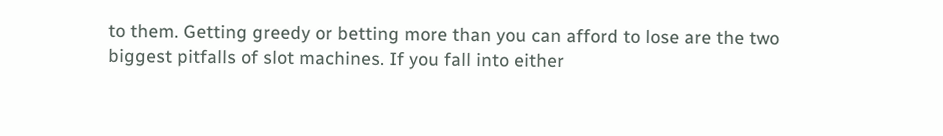to them. Getting greedy or betting more than you can afford to lose are the two biggest pitfalls of slot machines. If you fall into either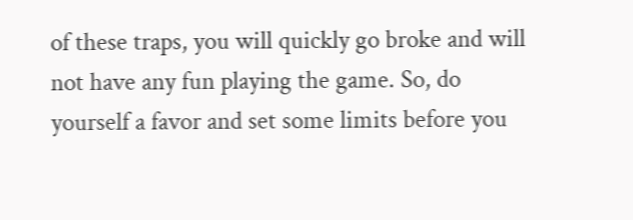of these traps, you will quickly go broke and will not have any fun playing the game. So, do yourself a favor and set some limits before you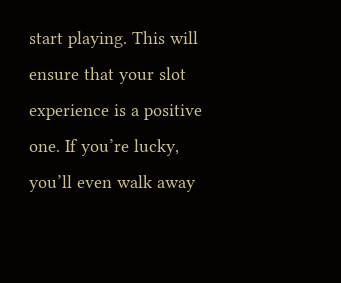start playing. This will ensure that your slot experience is a positive one. If you’re lucky, you’ll even walk away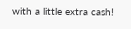with a little extra cash!